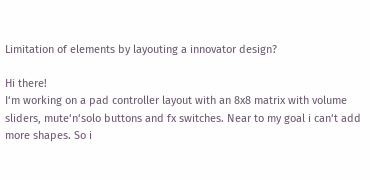Limitation of elements by layouting a innovator design?

Hi there!
I‘m working on a pad controller layout with an 8x8 matrix with volume sliders, mute‘n‘solo buttons and fx switches. Near to my goal i can‘t add more shapes. So i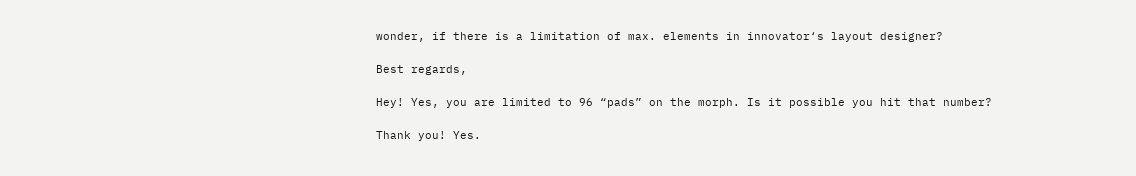wonder, if there is a limitation of max. elements in innovator‘s layout designer?

Best regards,

Hey! Yes, you are limited to 96 “pads” on the morph. Is it possible you hit that number?

Thank you! Yes.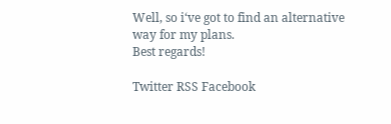Well, so i‘ve got to find an alternative way for my plans.
Best regards!

Twitter RSS Facebook